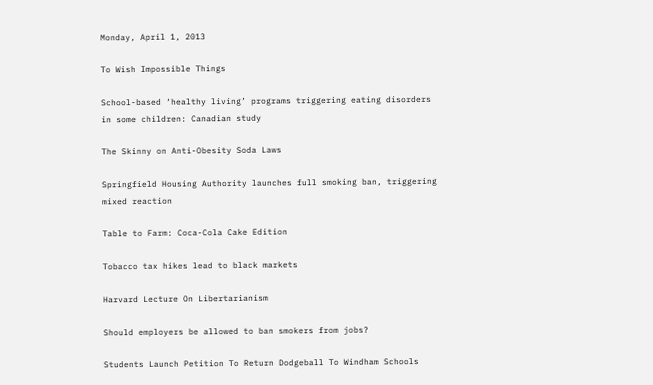Monday, April 1, 2013

To Wish Impossible Things

School-based ‘healthy living’ programs triggering eating disorders in some children: Canadian study

The Skinny on Anti-Obesity Soda Laws

Springfield Housing Authority launches full smoking ban, triggering mixed reaction

Table to Farm: Coca-Cola Cake Edition

Tobacco tax hikes lead to black markets

Harvard Lecture On Libertarianism

Should employers be allowed to ban smokers from jobs?

Students Launch Petition To Return Dodgeball To Windham Schools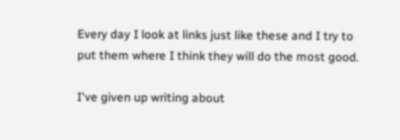Every day I look at links just like these and I try to put them where I think they will do the most good.

I've given up writing about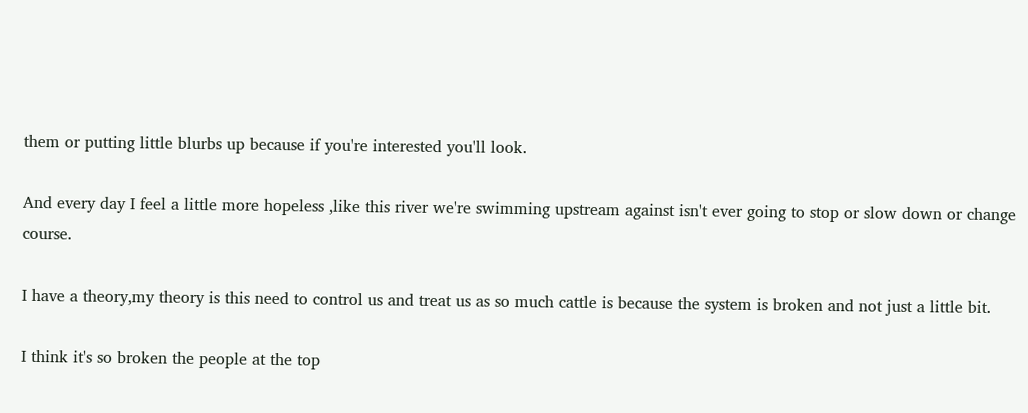them or putting little blurbs up because if you're interested you'll look.

And every day I feel a little more hopeless ,like this river we're swimming upstream against isn't ever going to stop or slow down or change course.

I have a theory,my theory is this need to control us and treat us as so much cattle is because the system is broken and not just a little bit.

I think it's so broken the people at the top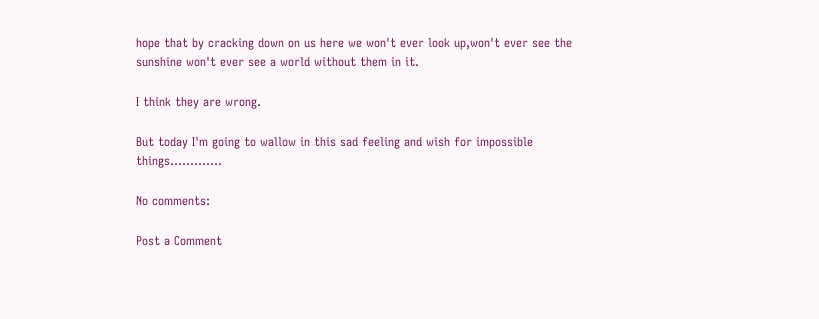hope that by cracking down on us here we won't ever look up,won't ever see the sunshine won't ever see a world without them in it.

I think they are wrong.

But today I'm going to wallow in this sad feeling and wish for impossible things.............

No comments:

Post a Comment